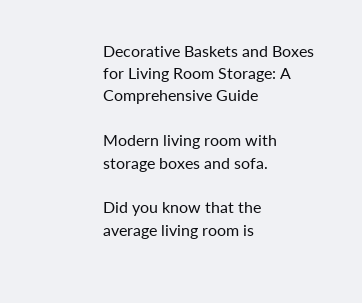Decorative Baskets and Boxes for Living Room Storage: A Comprehensive Guide

Modern living room with storage boxes and sofa.

Did you know that the average living room is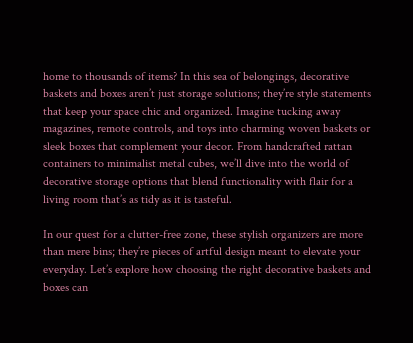home to thousands of items? In this sea of belongings, decorative baskets and boxes aren’t just storage solutions; they’re style statements that keep your space chic and organized. Imagine tucking away magazines, remote controls, and toys into charming woven baskets or sleek boxes that complement your decor. From handcrafted rattan containers to minimalist metal cubes, we’ll dive into the world of decorative storage options that blend functionality with flair for a living room that’s as tidy as it is tasteful.

In our quest for a clutter-free zone, these stylish organizers are more than mere bins; they’re pieces of artful design meant to elevate your everyday. Let’s explore how choosing the right decorative baskets and boxes can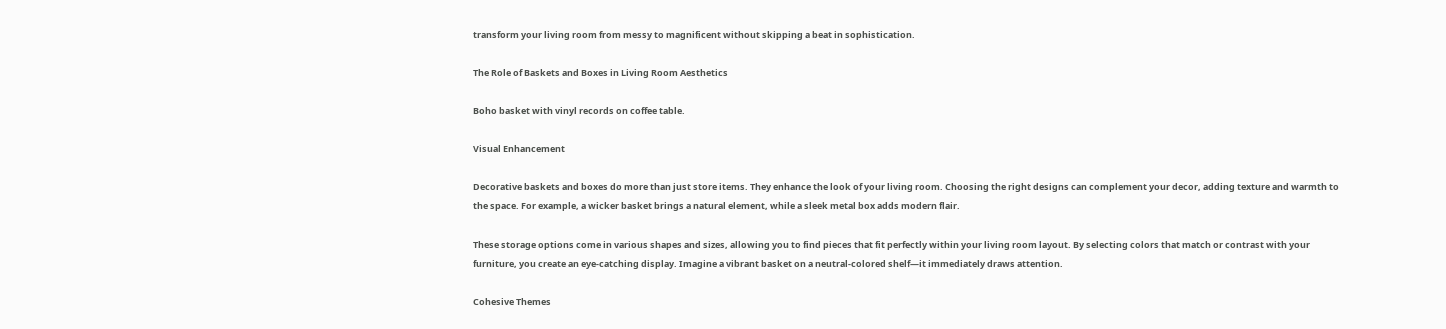transform your living room from messy to magnificent without skipping a beat in sophistication.

The Role of Baskets and Boxes in Living Room Aesthetics

Boho basket with vinyl records on coffee table.

Visual Enhancement

Decorative baskets and boxes do more than just store items. They enhance the look of your living room. Choosing the right designs can complement your decor, adding texture and warmth to the space. For example, a wicker basket brings a natural element, while a sleek metal box adds modern flair.

These storage options come in various shapes and sizes, allowing you to find pieces that fit perfectly within your living room layout. By selecting colors that match or contrast with your furniture, you create an eye-catching display. Imagine a vibrant basket on a neutral-colored shelf—it immediately draws attention.

Cohesive Themes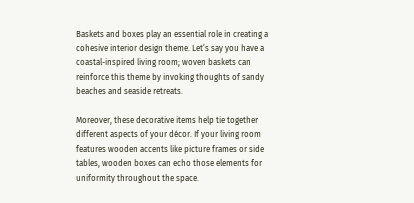Baskets and boxes play an essential role in creating a cohesive interior design theme. Let’s say you have a coastal-inspired living room; woven baskets can reinforce this theme by invoking thoughts of sandy beaches and seaside retreats.

Moreover, these decorative items help tie together different aspects of your décor. If your living room features wooden accents like picture frames or side tables, wooden boxes can echo those elements for uniformity throughout the space.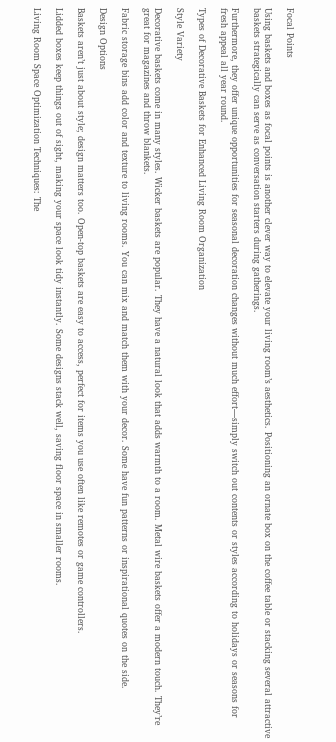Focal Points

Using baskets and boxes as focal points is another clever way to elevate your living room’s aesthetics. Positioning an ornate box on the coffee table or stacking several attractive baskets strategically can serve as conversation starters during gatherings.

Furthermore, they offer unique opportunities for seasonal decoration changes without much effort—simply switch out contents or styles according to holidays or seasons for fresh appeal all year round.

Types of Decorative Baskets for Enhanced Living Room Organization

Style Variety

Decorative baskets come in many styles. Wicker baskets are popular. They have a natural look that adds warmth to a room. Metal wire baskets offer a modern touch. They’re great for magazines and throw blankets.

Fabric storage bins add color and texture to living rooms. You can mix and match them with your decor. Some have fun patterns or inspirational quotes on the side.

Design Options

Baskets aren’t just about style; design matters too. Open-top baskets are easy to access, perfect for items you use often like remotes or game controllers.

Lidded boxes keep things out of sight, making your space look tidy instantly. Some designs stack well, saving floor space in smaller rooms.

Living Room Space Optimization Techniques: The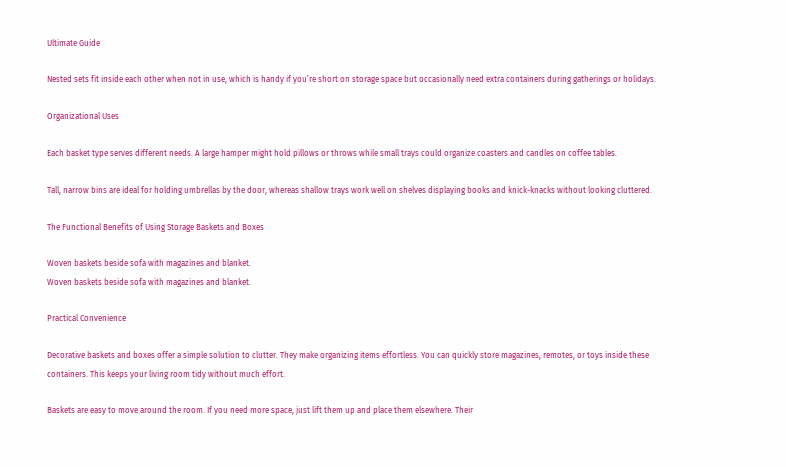Ultimate Guide

Nested sets fit inside each other when not in use, which is handy if you’re short on storage space but occasionally need extra containers during gatherings or holidays.

Organizational Uses

Each basket type serves different needs. A large hamper might hold pillows or throws while small trays could organize coasters and candles on coffee tables.

Tall, narrow bins are ideal for holding umbrellas by the door, whereas shallow trays work well on shelves displaying books and knick-knacks without looking cluttered.

The Functional Benefits of Using Storage Baskets and Boxes

Woven baskets beside sofa with magazines and blanket.
Woven baskets beside sofa with magazines and blanket.

Practical Convenience

Decorative baskets and boxes offer a simple solution to clutter. They make organizing items effortless. You can quickly store magazines, remotes, or toys inside these containers. This keeps your living room tidy without much effort.

Baskets are easy to move around the room. If you need more space, just lift them up and place them elsewhere. Their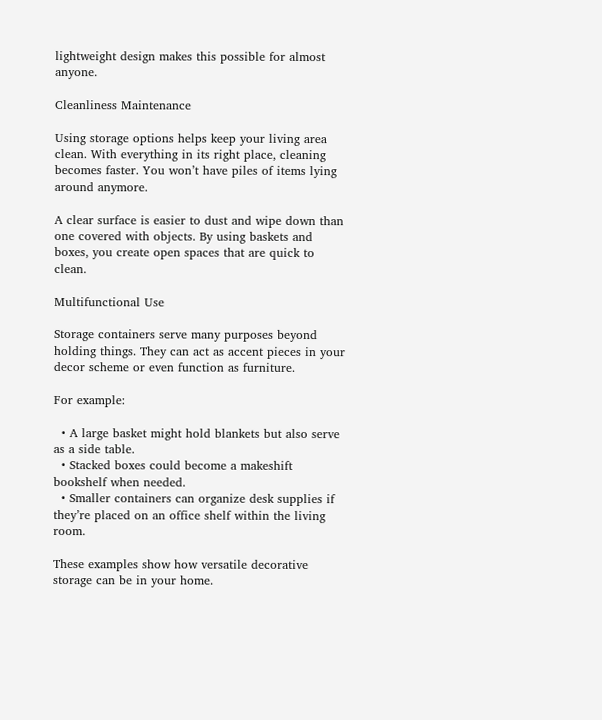lightweight design makes this possible for almost anyone.

Cleanliness Maintenance

Using storage options helps keep your living area clean. With everything in its right place, cleaning becomes faster. You won’t have piles of items lying around anymore.

A clear surface is easier to dust and wipe down than one covered with objects. By using baskets and boxes, you create open spaces that are quick to clean.

Multifunctional Use

Storage containers serve many purposes beyond holding things. They can act as accent pieces in your decor scheme or even function as furniture.

For example:

  • A large basket might hold blankets but also serve as a side table.
  • Stacked boxes could become a makeshift bookshelf when needed.
  • Smaller containers can organize desk supplies if they’re placed on an office shelf within the living room.

These examples show how versatile decorative storage can be in your home.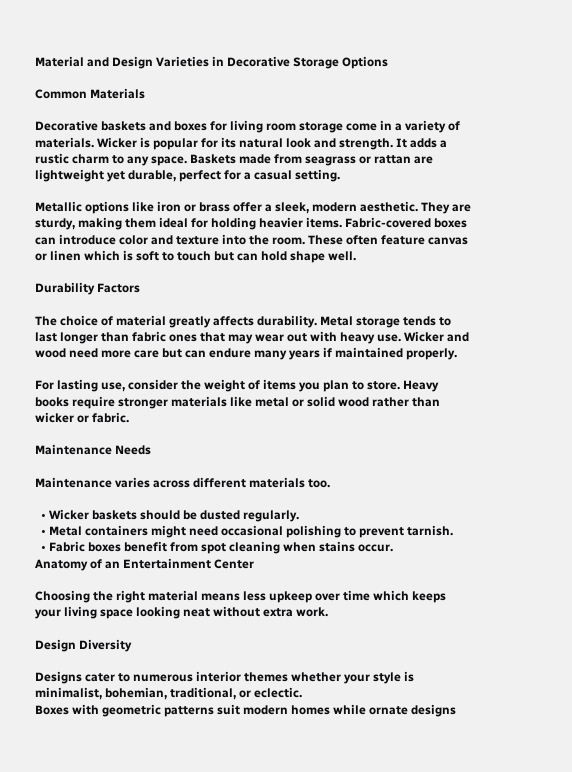Material and Design Varieties in Decorative Storage Options

Common Materials

Decorative baskets and boxes for living room storage come in a variety of materials. Wicker is popular for its natural look and strength. It adds a rustic charm to any space. Baskets made from seagrass or rattan are lightweight yet durable, perfect for a casual setting.

Metallic options like iron or brass offer a sleek, modern aesthetic. They are sturdy, making them ideal for holding heavier items. Fabric-covered boxes can introduce color and texture into the room. These often feature canvas or linen which is soft to touch but can hold shape well.

Durability Factors

The choice of material greatly affects durability. Metal storage tends to last longer than fabric ones that may wear out with heavy use. Wicker and wood need more care but can endure many years if maintained properly.

For lasting use, consider the weight of items you plan to store. Heavy books require stronger materials like metal or solid wood rather than wicker or fabric.

Maintenance Needs

Maintenance varies across different materials too.

  • Wicker baskets should be dusted regularly.
  • Metal containers might need occasional polishing to prevent tarnish.
  • Fabric boxes benefit from spot cleaning when stains occur.
Anatomy of an Entertainment Center

Choosing the right material means less upkeep over time which keeps your living space looking neat without extra work.

Design Diversity

Designs cater to numerous interior themes whether your style is minimalist, bohemian, traditional, or eclectic.
Boxes with geometric patterns suit modern homes while ornate designs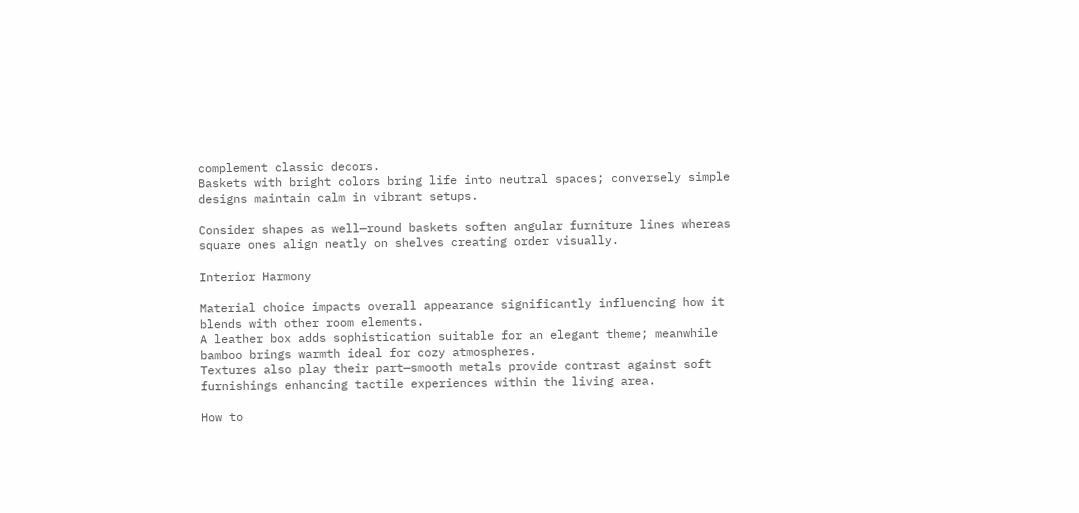complement classic decors.
Baskets with bright colors bring life into neutral spaces; conversely simple designs maintain calm in vibrant setups.

Consider shapes as well—round baskets soften angular furniture lines whereas square ones align neatly on shelves creating order visually.

Interior Harmony

Material choice impacts overall appearance significantly influencing how it blends with other room elements.
A leather box adds sophistication suitable for an elegant theme; meanwhile bamboo brings warmth ideal for cozy atmospheres.
Textures also play their part—smooth metals provide contrast against soft furnishings enhancing tactile experiences within the living area.

How to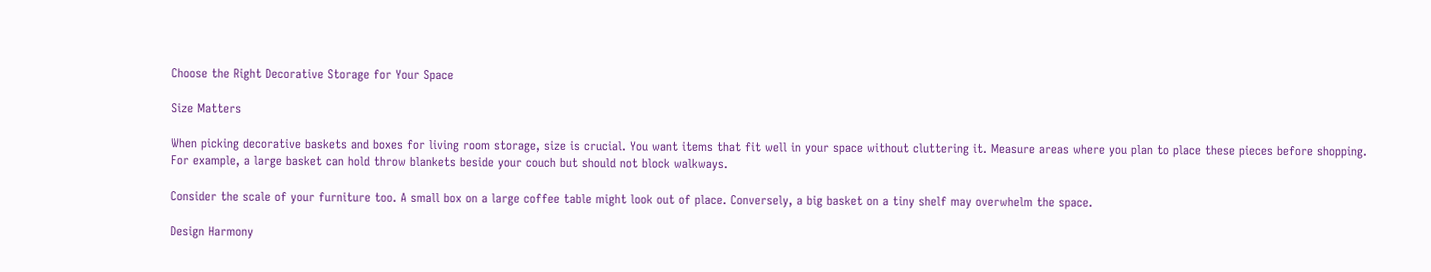Choose the Right Decorative Storage for Your Space

Size Matters

When picking decorative baskets and boxes for living room storage, size is crucial. You want items that fit well in your space without cluttering it. Measure areas where you plan to place these pieces before shopping. For example, a large basket can hold throw blankets beside your couch but should not block walkways.

Consider the scale of your furniture too. A small box on a large coffee table might look out of place. Conversely, a big basket on a tiny shelf may overwhelm the space.

Design Harmony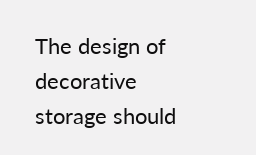The design of decorative storage should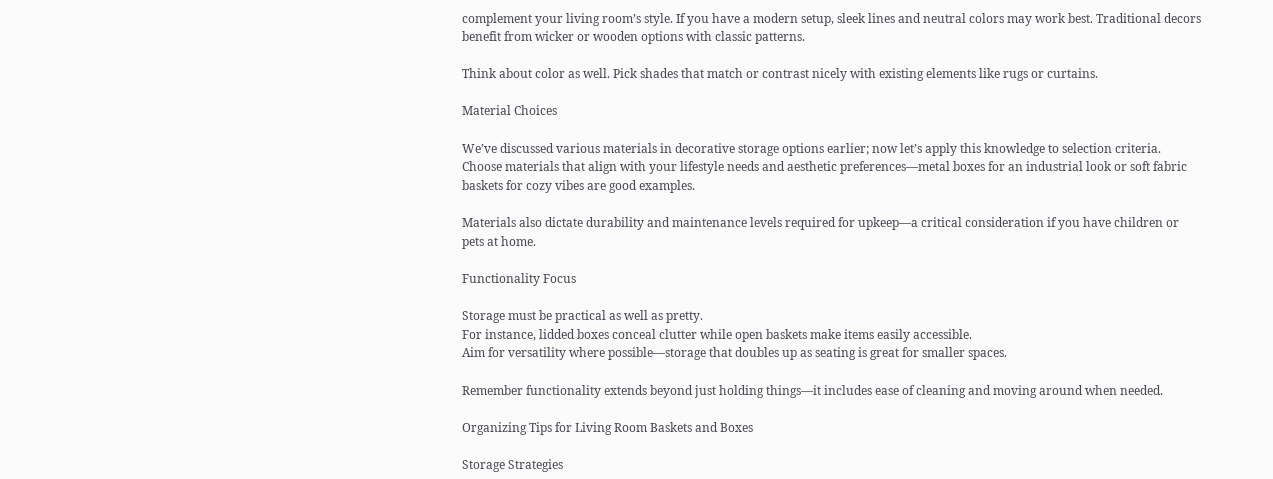complement your living room’s style. If you have a modern setup, sleek lines and neutral colors may work best. Traditional decors benefit from wicker or wooden options with classic patterns.

Think about color as well. Pick shades that match or contrast nicely with existing elements like rugs or curtains.

Material Choices

We’ve discussed various materials in decorative storage options earlier; now let’s apply this knowledge to selection criteria.
Choose materials that align with your lifestyle needs and aesthetic preferences—metal boxes for an industrial look or soft fabric baskets for cozy vibes are good examples.

Materials also dictate durability and maintenance levels required for upkeep—a critical consideration if you have children or pets at home.

Functionality Focus

Storage must be practical as well as pretty.
For instance, lidded boxes conceal clutter while open baskets make items easily accessible.
Aim for versatility where possible—storage that doubles up as seating is great for smaller spaces.

Remember functionality extends beyond just holding things—it includes ease of cleaning and moving around when needed.

Organizing Tips for Living Room Baskets and Boxes

Storage Strategies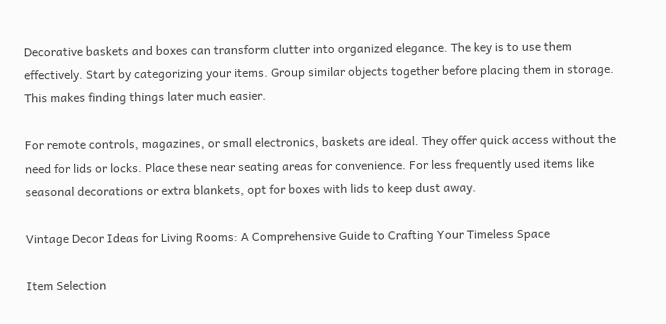Decorative baskets and boxes can transform clutter into organized elegance. The key is to use them effectively. Start by categorizing your items. Group similar objects together before placing them in storage. This makes finding things later much easier.

For remote controls, magazines, or small electronics, baskets are ideal. They offer quick access without the need for lids or locks. Place these near seating areas for convenience. For less frequently used items like seasonal decorations or extra blankets, opt for boxes with lids to keep dust away.

Vintage Decor Ideas for Living Rooms: A Comprehensive Guide to Crafting Your Timeless Space

Item Selection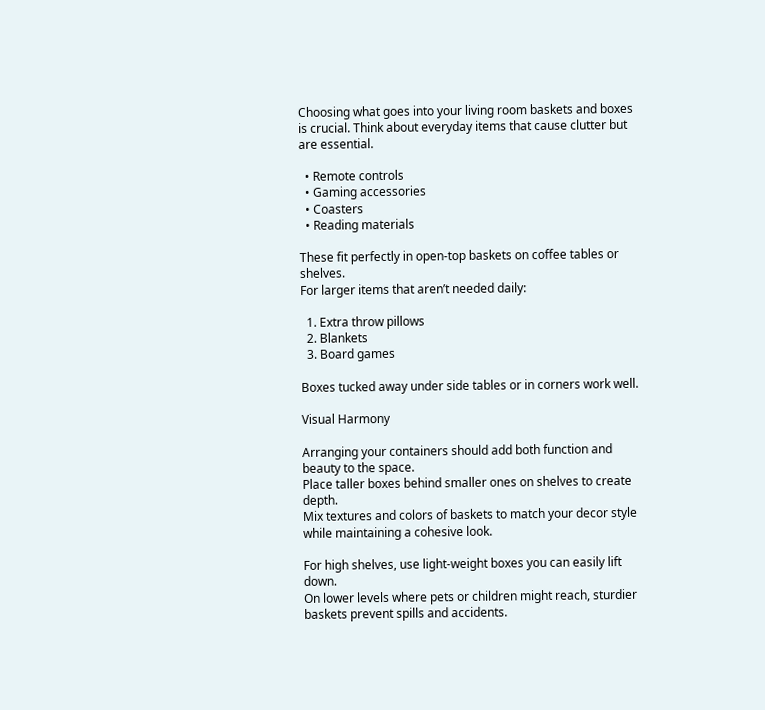Choosing what goes into your living room baskets and boxes is crucial. Think about everyday items that cause clutter but are essential.

  • Remote controls
  • Gaming accessories
  • Coasters
  • Reading materials

These fit perfectly in open-top baskets on coffee tables or shelves.
For larger items that aren’t needed daily:

  1. Extra throw pillows
  2. Blankets
  3. Board games

Boxes tucked away under side tables or in corners work well.

Visual Harmony

Arranging your containers should add both function and beauty to the space.
Place taller boxes behind smaller ones on shelves to create depth.
Mix textures and colors of baskets to match your decor style while maintaining a cohesive look.

For high shelves, use light-weight boxes you can easily lift down.
On lower levels where pets or children might reach, sturdier baskets prevent spills and accidents.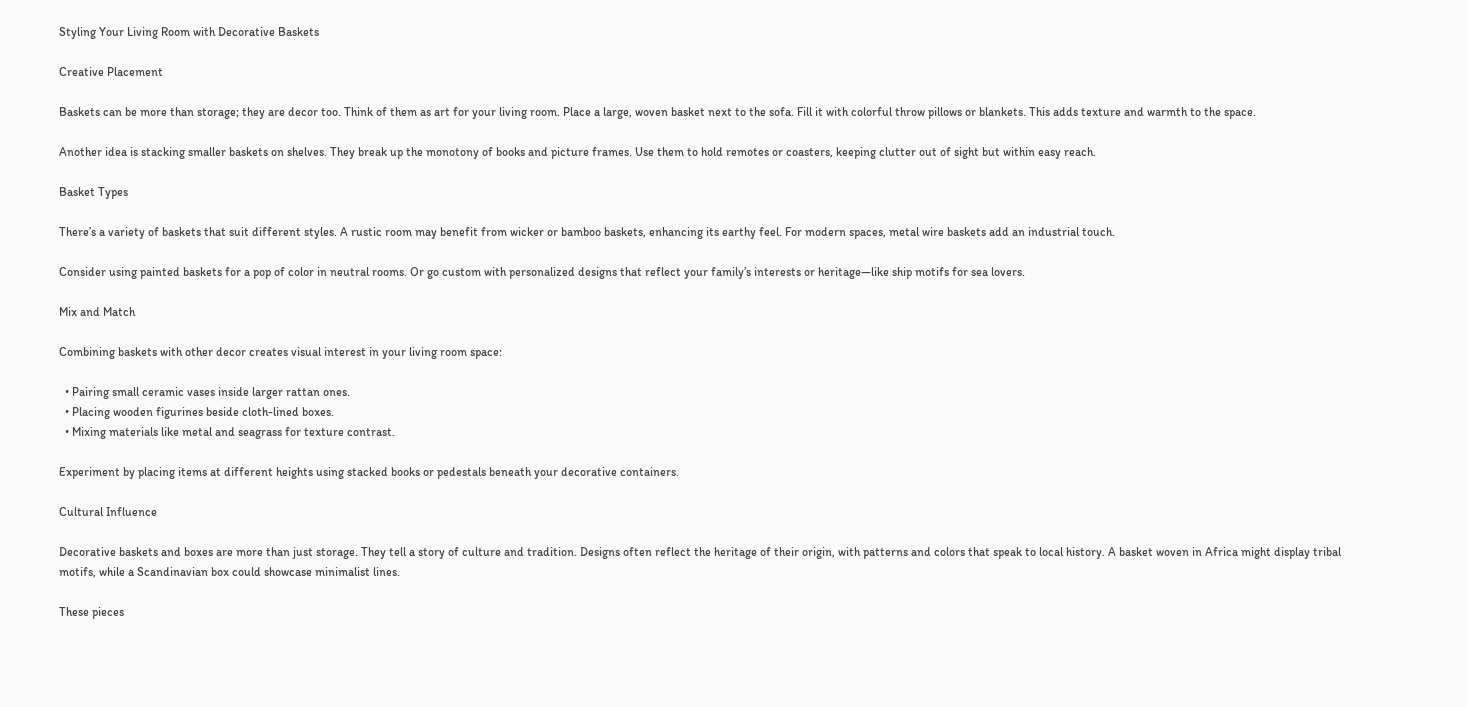Styling Your Living Room with Decorative Baskets

Creative Placement

Baskets can be more than storage; they are decor too. Think of them as art for your living room. Place a large, woven basket next to the sofa. Fill it with colorful throw pillows or blankets. This adds texture and warmth to the space.

Another idea is stacking smaller baskets on shelves. They break up the monotony of books and picture frames. Use them to hold remotes or coasters, keeping clutter out of sight but within easy reach.

Basket Types

There’s a variety of baskets that suit different styles. A rustic room may benefit from wicker or bamboo baskets, enhancing its earthy feel. For modern spaces, metal wire baskets add an industrial touch.

Consider using painted baskets for a pop of color in neutral rooms. Or go custom with personalized designs that reflect your family’s interests or heritage—like ship motifs for sea lovers.

Mix and Match

Combining baskets with other decor creates visual interest in your living room space:

  • Pairing small ceramic vases inside larger rattan ones.
  • Placing wooden figurines beside cloth-lined boxes.
  • Mixing materials like metal and seagrass for texture contrast.

Experiment by placing items at different heights using stacked books or pedestals beneath your decorative containers.

Cultural Influence

Decorative baskets and boxes are more than just storage. They tell a story of culture and tradition. Designs often reflect the heritage of their origin, with patterns and colors that speak to local history. A basket woven in Africa might display tribal motifs, while a Scandinavian box could showcase minimalist lines.

These pieces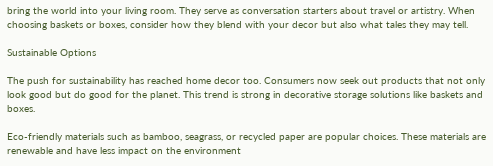bring the world into your living room. They serve as conversation starters about travel or artistry. When choosing baskets or boxes, consider how they blend with your decor but also what tales they may tell.

Sustainable Options

The push for sustainability has reached home decor too. Consumers now seek out products that not only look good but do good for the planet. This trend is strong in decorative storage solutions like baskets and boxes.

Eco-friendly materials such as bamboo, seagrass, or recycled paper are popular choices. These materials are renewable and have less impact on the environment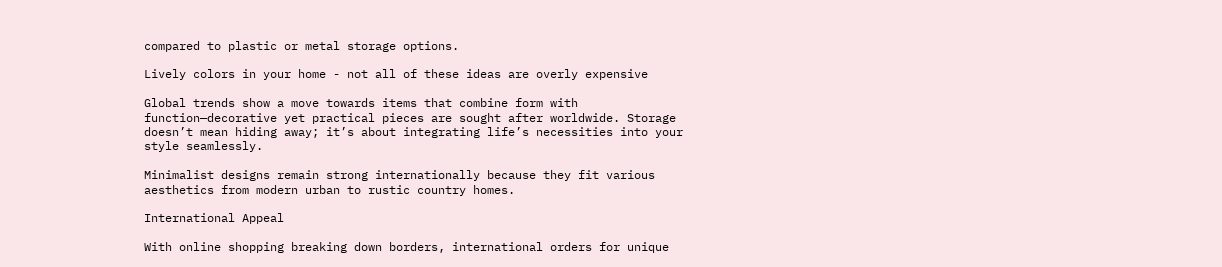compared to plastic or metal storage options.

Lively colors in your home - not all of these ideas are overly expensive

Global trends show a move towards items that combine form with function—decorative yet practical pieces are sought after worldwide. Storage doesn’t mean hiding away; it’s about integrating life’s necessities into your style seamlessly.

Minimalist designs remain strong internationally because they fit various aesthetics from modern urban to rustic country homes.

International Appeal

With online shopping breaking down borders, international orders for unique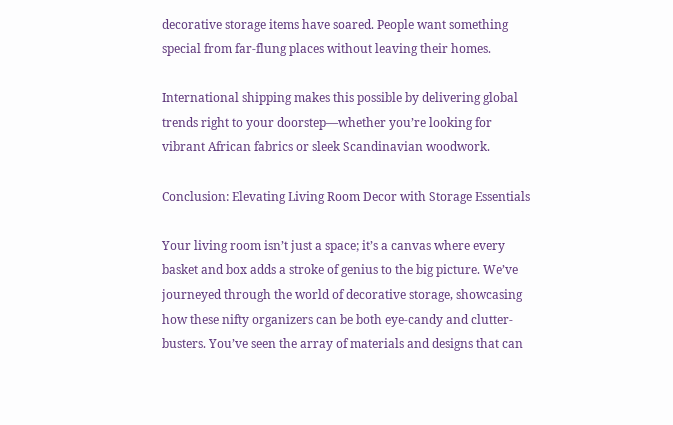decorative storage items have soared. People want something special from far-flung places without leaving their homes.

International shipping makes this possible by delivering global trends right to your doorstep—whether you’re looking for vibrant African fabrics or sleek Scandinavian woodwork.

Conclusion: Elevating Living Room Decor with Storage Essentials

Your living room isn’t just a space; it’s a canvas where every basket and box adds a stroke of genius to the big picture. We’ve journeyed through the world of decorative storage, showcasing how these nifty organizers can be both eye-candy and clutter-busters. You’ve seen the array of materials and designs that can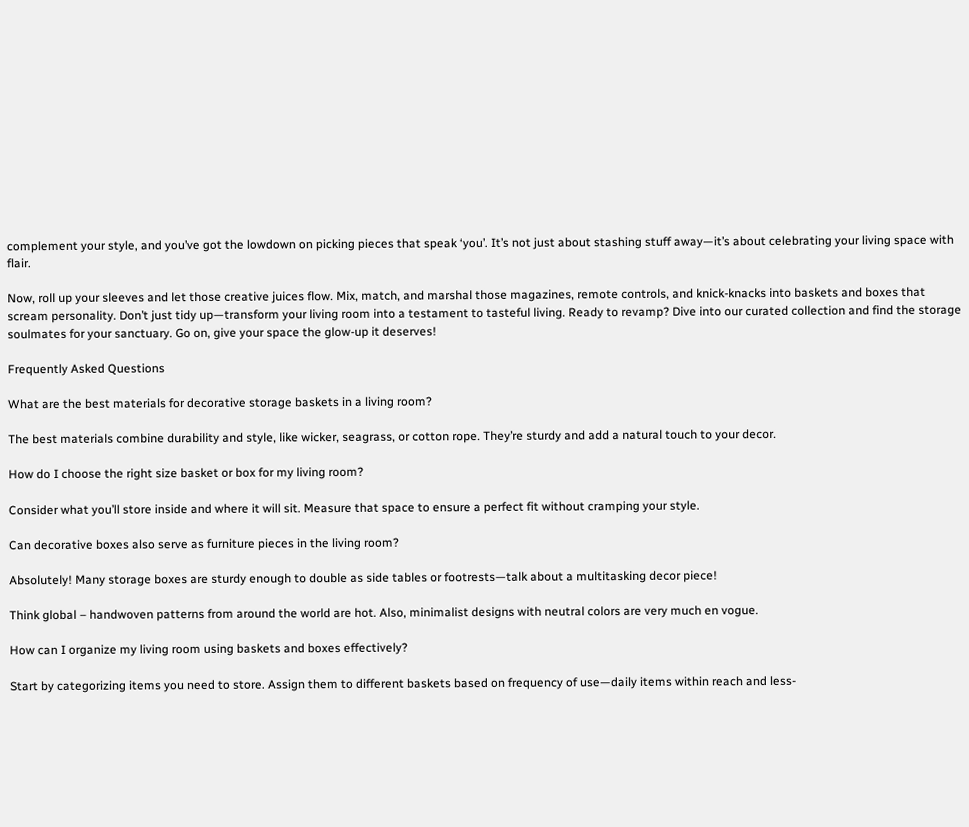complement your style, and you’ve got the lowdown on picking pieces that speak ‘you’. It’s not just about stashing stuff away—it’s about celebrating your living space with flair.

Now, roll up your sleeves and let those creative juices flow. Mix, match, and marshal those magazines, remote controls, and knick-knacks into baskets and boxes that scream personality. Don’t just tidy up—transform your living room into a testament to tasteful living. Ready to revamp? Dive into our curated collection and find the storage soulmates for your sanctuary. Go on, give your space the glow-up it deserves!

Frequently Asked Questions

What are the best materials for decorative storage baskets in a living room?

The best materials combine durability and style, like wicker, seagrass, or cotton rope. They’re sturdy and add a natural touch to your decor.

How do I choose the right size basket or box for my living room?

Consider what you’ll store inside and where it will sit. Measure that space to ensure a perfect fit without cramping your style.

Can decorative boxes also serve as furniture pieces in the living room?

Absolutely! Many storage boxes are sturdy enough to double as side tables or footrests—talk about a multitasking decor piece!

Think global – handwoven patterns from around the world are hot. Also, minimalist designs with neutral colors are very much en vogue.

How can I organize my living room using baskets and boxes effectively?

Start by categorizing items you need to store. Assign them to different baskets based on frequency of use—daily items within reach and less-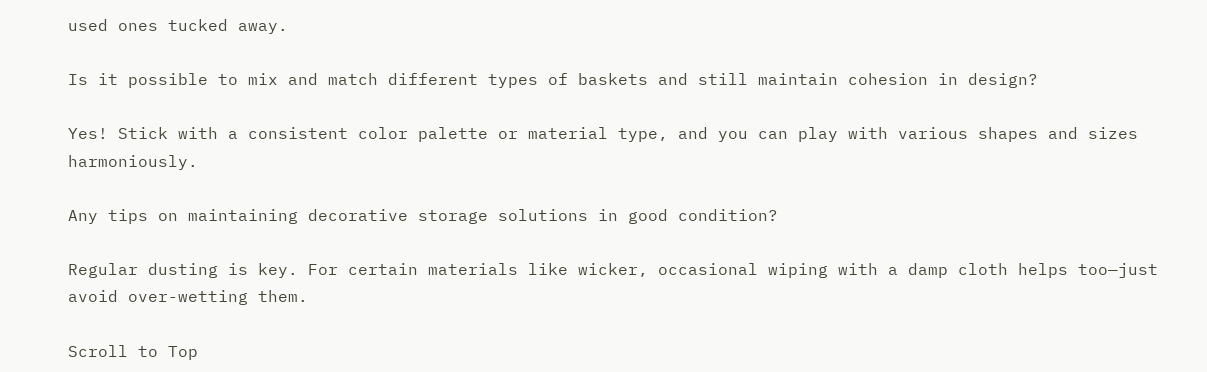used ones tucked away.

Is it possible to mix and match different types of baskets and still maintain cohesion in design?

Yes! Stick with a consistent color palette or material type, and you can play with various shapes and sizes harmoniously.

Any tips on maintaining decorative storage solutions in good condition?

Regular dusting is key. For certain materials like wicker, occasional wiping with a damp cloth helps too—just avoid over-wetting them.

Scroll to Top